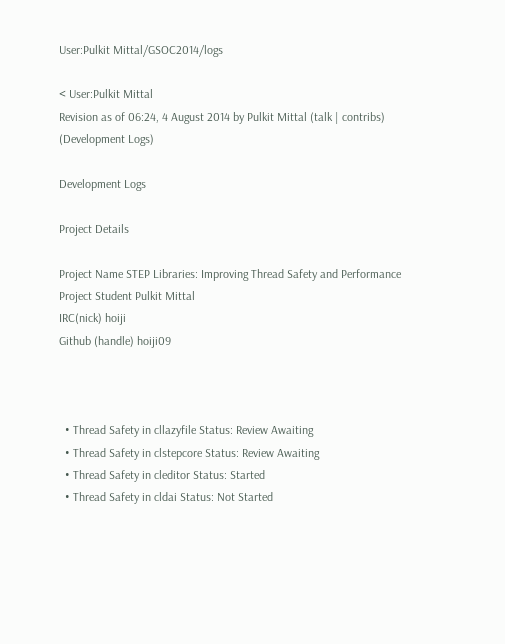User:Pulkit Mittal/GSOC2014/logs

< User:Pulkit Mittal
Revision as of 06:24, 4 August 2014 by Pulkit Mittal (talk | contribs) (Development Logs)

Development Logs

Project Details

Project Name STEP Libraries: Improving Thread Safety and Performance
Project Student Pulkit Mittal
IRC(nick) hoiji
Github (handle) hoiji09



  • Thread Safety in cllazyfile Status: Review Awaiting
  • Thread Safety in clstepcore Status: Review Awaiting
  • Thread Safety in cleditor Status: Started
  • Thread Safety in cldai Status: Not Started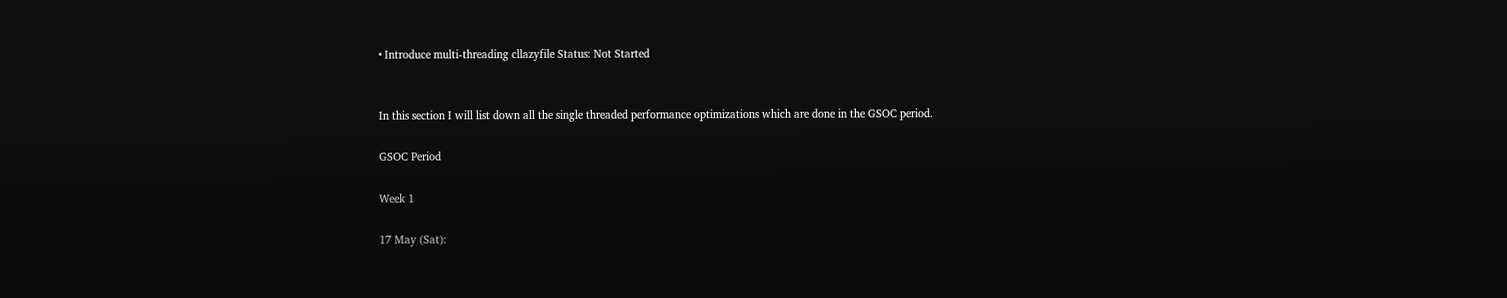• Introduce multi-threading cllazyfile Status: Not Started


In this section I will list down all the single threaded performance optimizations which are done in the GSOC period.

GSOC Period

Week 1

17 May (Sat):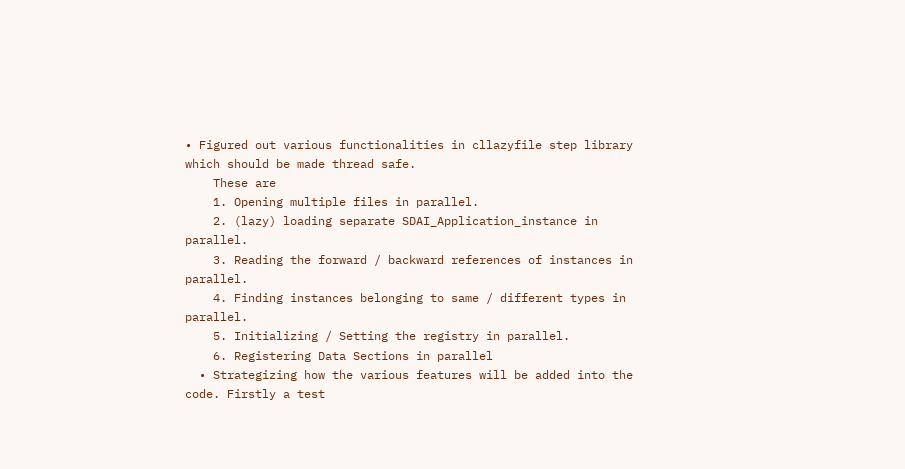• Figured out various functionalities in cllazyfile step library which should be made thread safe.
    These are
    1. Opening multiple files in parallel.
    2. (lazy) loading separate SDAI_Application_instance in parallel.
    3. Reading the forward / backward references of instances in parallel.
    4. Finding instances belonging to same / different types in parallel.
    5. Initializing / Setting the registry in parallel.
    6. Registering Data Sections in parallel
  • Strategizing how the various features will be added into the code. Firstly a test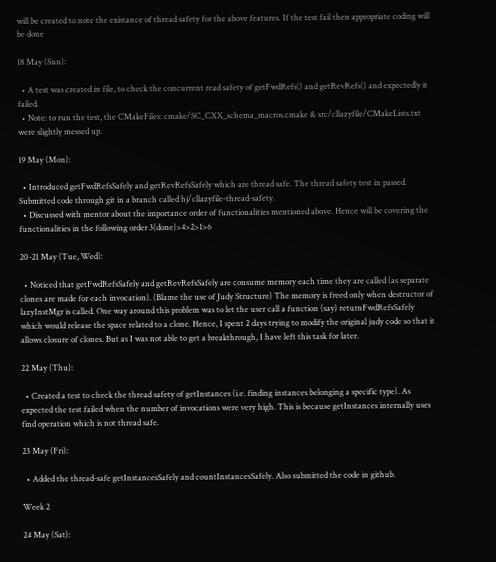will be created to note the existance of thread safety for the above features. If the test fail then appropriate coding will be done

18 May (Sun):

  • A test was created in file, to check the concurrent read safety of getFwdRefs() and getRevRefs() and expectedly it failed.
  • Note: to run the test, the CMakeFiles: cmake/SC_CXX_schema_macros.cmake & src/cllazyfile/CMakeLists.txt were slightly messed up.

19 May (Mon):

  • Introduced getFwdRefsSafely and getRevRefsSafely which are thread safe. The thread safety test in passed. Submitted code through git in a branch called hj/cllazyfile-thread-safety.
  • Discussed with mentor about the importance order of functionalities mentioned above. Hence will be covering the functionalities in the following order 3(done)>4>2>1>6

20-21 May (Tue, Wed):

  • Noticed that getFwdRefsSafely and getRevRefsSafely are consume memory each time they are called (as separate clones are made for each invocation). (Blame the use of Judy Structure) The memory is freed only when destructor of lazyInstMgr is called. One way around this problem was to let the user call a function (say) returnFwdRefsSafely which would release the space related to a clone. Hence, I spent 2 days trying to modify the original judy code so that it allows closure of clones. But as I was not able to get a breakthrough, I have left this task for later.

22 May (Thu):

  • Created a test to check the thread safety of getInstances (i.e. finding instances belonging a specific type). As expected the test failed when the number of invocations were very high. This is because getInstances internally uses find operation which is not thread safe.

23 May (Fri):

  • Added the thread-safe getInstancesSafely and countInstancesSafely. Also submitted the code in github.

Week 2

24 May (Sat):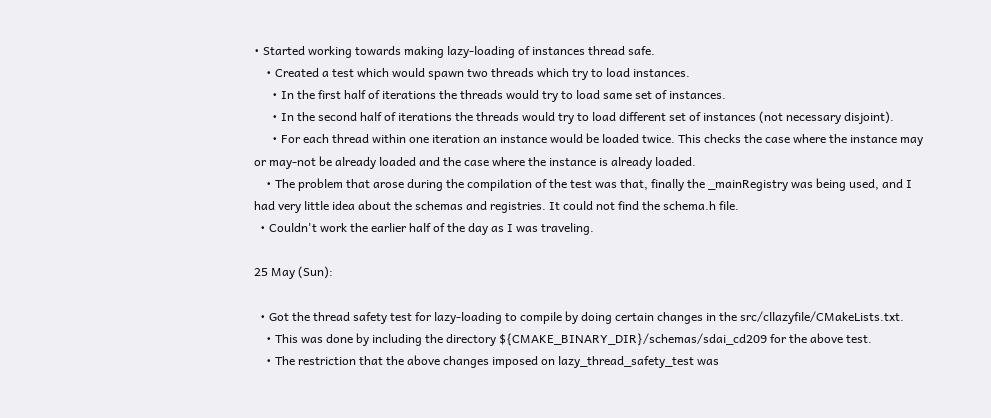• Started working towards making lazy-loading of instances thread safe.
    • Created a test which would spawn two threads which try to load instances.
      • In the first half of iterations the threads would try to load same set of instances.
      • In the second half of iterations the threads would try to load different set of instances (not necessary disjoint).
      • For each thread within one iteration an instance would be loaded twice. This checks the case where the instance may or may-not be already loaded and the case where the instance is already loaded.
    • The problem that arose during the compilation of the test was that, finally the _mainRegistry was being used, and I had very little idea about the schemas and registries. It could not find the schema.h file.
  • Couldn't work the earlier half of the day as I was traveling.

25 May (Sun):

  • Got the thread safety test for lazy-loading to compile by doing certain changes in the src/cllazyfile/CMakeLists.txt.
    • This was done by including the directory ${CMAKE_BINARY_DIR}/schemas/sdai_cd209 for the above test.
    • The restriction that the above changes imposed on lazy_thread_safety_test was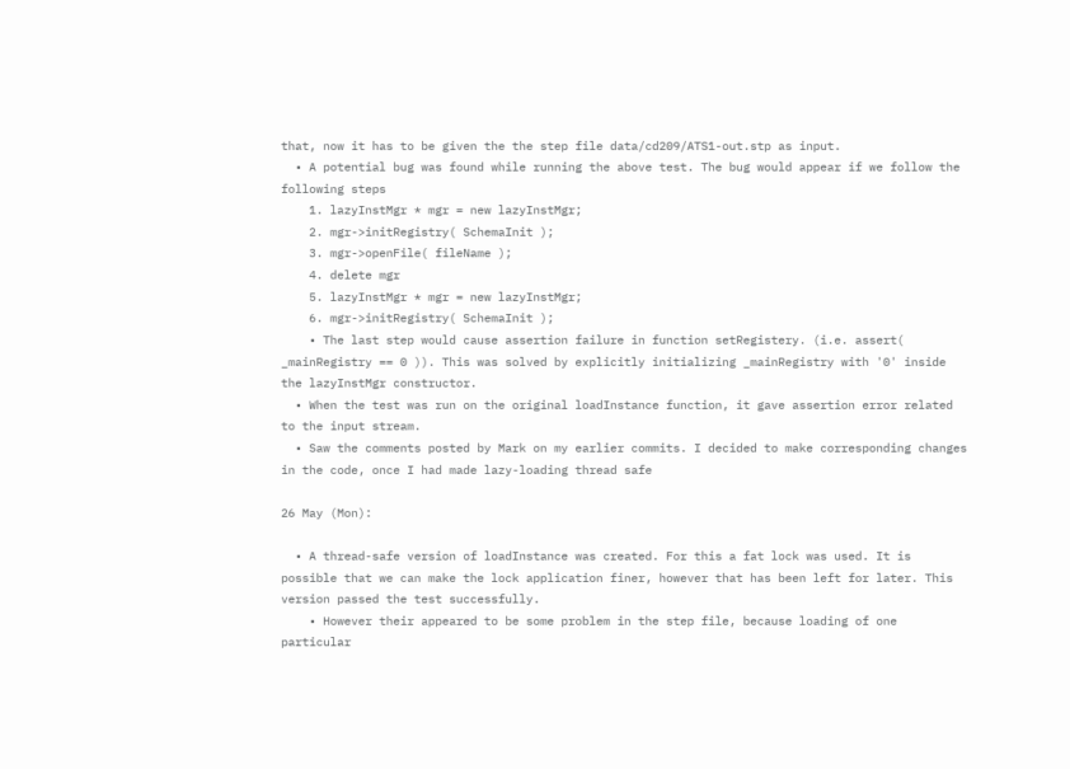that, now it has to be given the the step file data/cd209/ATS1-out.stp as input.
  • A potential bug was found while running the above test. The bug would appear if we follow the following steps
    1. lazyInstMgr * mgr = new lazyInstMgr;
    2. mgr->initRegistry( SchemaInit );
    3. mgr->openFile( fileName );
    4. delete mgr
    5. lazyInstMgr * mgr = new lazyInstMgr;
    6. mgr->initRegistry( SchemaInit );
    • The last step would cause assertion failure in function setRegistery. (i.e. assert( _mainRegistry == 0 )). This was solved by explicitly initializing _mainRegistry with '0' inside the lazyInstMgr constructor.
  • When the test was run on the original loadInstance function, it gave assertion error related to the input stream.
  • Saw the comments posted by Mark on my earlier commits. I decided to make corresponding changes in the code, once I had made lazy-loading thread safe

26 May (Mon):

  • A thread-safe version of loadInstance was created. For this a fat lock was used. It is possible that we can make the lock application finer, however that has been left for later. This version passed the test successfully.
    • However their appeared to be some problem in the step file, because loading of one particular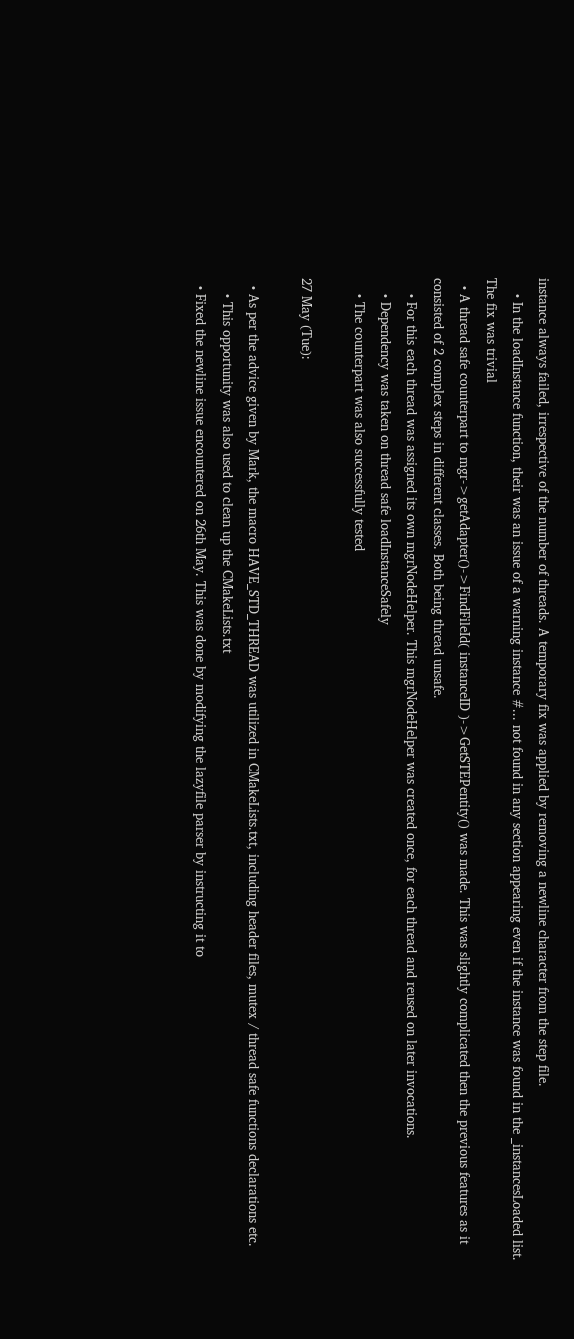instance always failed, irrespective of the number of threads. A temporary fix was applied by removing a newline character from the step file.
    • In the loadInstance function, their was an issue of a warning instance #... not found in any section appearing even if the instance was found in the _instancesLoaded list. The fix was trivial
  • A thread safe counterpart to mgr->getAdapter()->FindFileId( instanceID )->GetSTEPentity() was made. This was slightly complicated then the previous features as it consisted of 2 complex steps in different classes. Both being thread unsafe.
    • For this each thread was assigned its own mgrNodeHelper. This mgrNodeHelper was created once, for each thread and reused on later invocations.
    • Dependency was taken on thread safe loadInstanceSafely
    • The counterpart was also successfully tested

27 May (Tue):

  • As per the advice given by Mark, the macro HAVE_STD_THREAD was utilized in CMakeLists.txt, including header files, mutex / thread safe functions declarations etc.
    • This opportunity was also used to clean up the CMakeLists.txt
  • Fixed the newline issue encountered on 26th May. This was done by modifying the lazyfile parser by instructing it to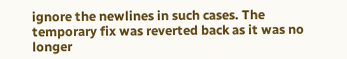ignore the newlines in such cases. The temporary fix was reverted back as it was no longer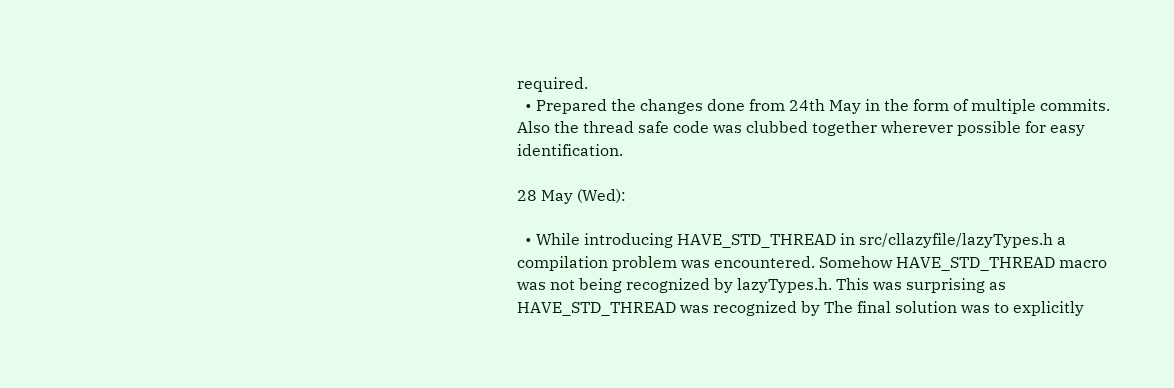required.
  • Prepared the changes done from 24th May in the form of multiple commits. Also the thread safe code was clubbed together wherever possible for easy identification.

28 May (Wed):

  • While introducing HAVE_STD_THREAD in src/cllazyfile/lazyTypes.h a compilation problem was encountered. Somehow HAVE_STD_THREAD macro was not being recognized by lazyTypes.h. This was surprising as HAVE_STD_THREAD was recognized by The final solution was to explicitly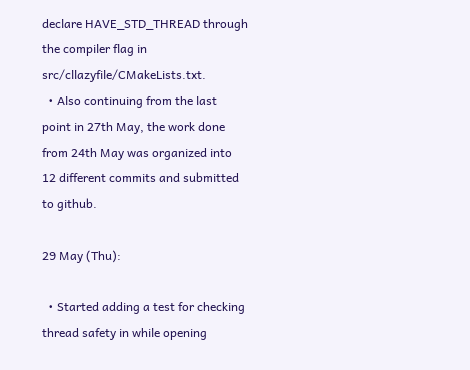declare HAVE_STD_THREAD through the compiler flag in src/cllazyfile/CMakeLists.txt.
  • Also continuing from the last point in 27th May, the work done from 24th May was organized into 12 different commits and submitted to github.

29 May (Thu):

  • Started adding a test for checking thread safety in while opening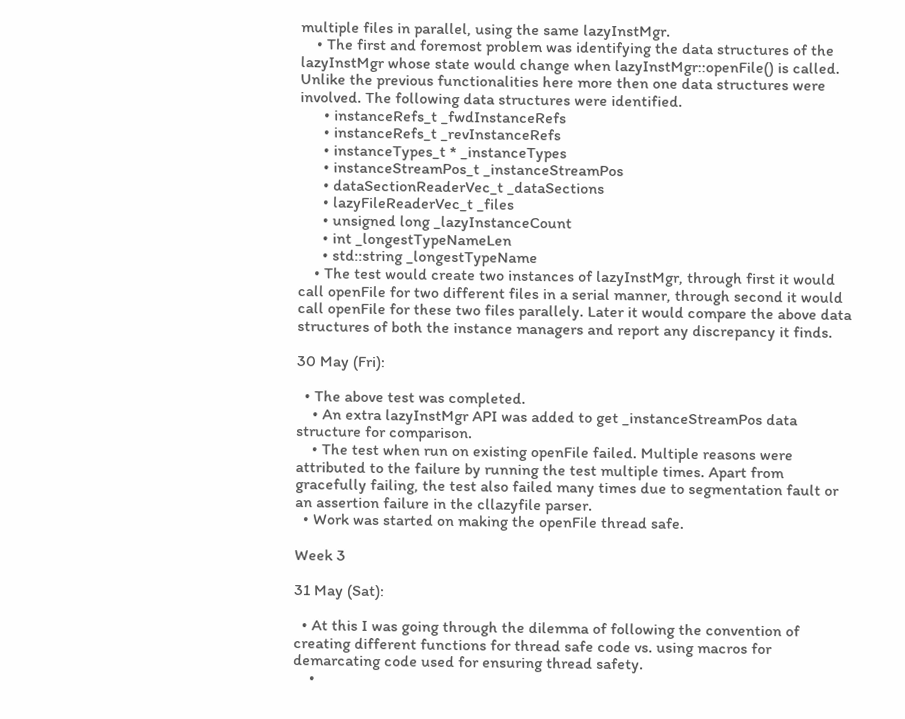multiple files in parallel, using the same lazyInstMgr.
    • The first and foremost problem was identifying the data structures of the lazyInstMgr whose state would change when lazyInstMgr::openFile() is called. Unlike the previous functionalities here more then one data structures were involved. The following data structures were identified.
      • instanceRefs_t _fwdInstanceRefs
      • instanceRefs_t _revInstanceRefs
      • instanceTypes_t * _instanceTypes
      • instanceStreamPos_t _instanceStreamPos
      • dataSectionReaderVec_t _dataSections
      • lazyFileReaderVec_t _files
      • unsigned long _lazyInstanceCount
      • int _longestTypeNameLen
      • std::string _longestTypeName
    • The test would create two instances of lazyInstMgr, through first it would call openFile for two different files in a serial manner, through second it would call openFile for these two files parallely. Later it would compare the above data structures of both the instance managers and report any discrepancy it finds.

30 May (Fri):

  • The above test was completed.
    • An extra lazyInstMgr API was added to get _instanceStreamPos data structure for comparison.
    • The test when run on existing openFile failed. Multiple reasons were attributed to the failure by running the test multiple times. Apart from gracefully failing, the test also failed many times due to segmentation fault or an assertion failure in the cllazyfile parser.
  • Work was started on making the openFile thread safe.

Week 3

31 May (Sat):

  • At this I was going through the dilemma of following the convention of creating different functions for thread safe code vs. using macros for demarcating code used for ensuring thread safety.
    •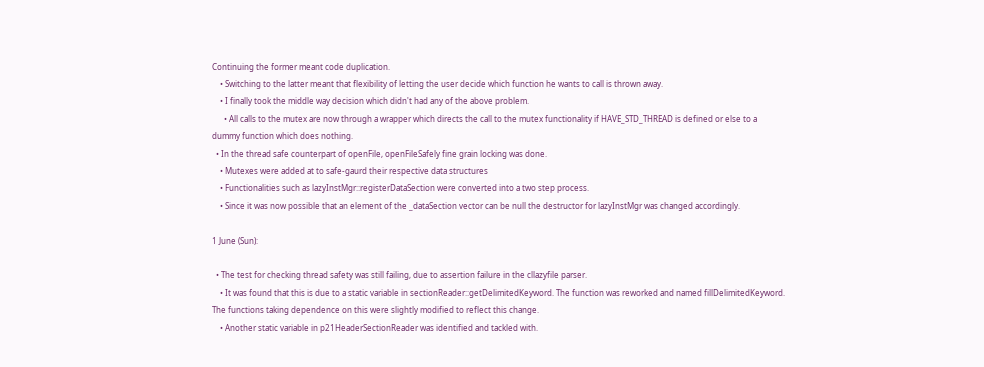Continuing the former meant code duplication.
    • Switching to the latter meant that flexibility of letting the user decide which function he wants to call is thrown away.
    • I finally took the middle way decision which didn't had any of the above problem.
      • All calls to the mutex are now through a wrapper which directs the call to the mutex functionality if HAVE_STD_THREAD is defined or else to a dummy function which does nothing.
  • In the thread safe counterpart of openFile, openFileSafely fine grain locking was done.
    • Mutexes were added at to safe-gaurd their respective data structures
    • Functionalities such as lazyInstMgr::registerDataSection were converted into a two step process.
    • Since it was now possible that an element of the _dataSection vector can be null the destructor for lazyInstMgr was changed accordingly.

1 June (Sun):

  • The test for checking thread safety was still failing, due to assertion failure in the cllazyfile parser.
    • It was found that this is due to a static variable in sectionReader::getDelimitedKeyword. The function was reworked and named fillDelimitedKeyword. The functions taking dependence on this were slightly modified to reflect this change.
    • Another static variable in p21HeaderSectionReader was identified and tackled with.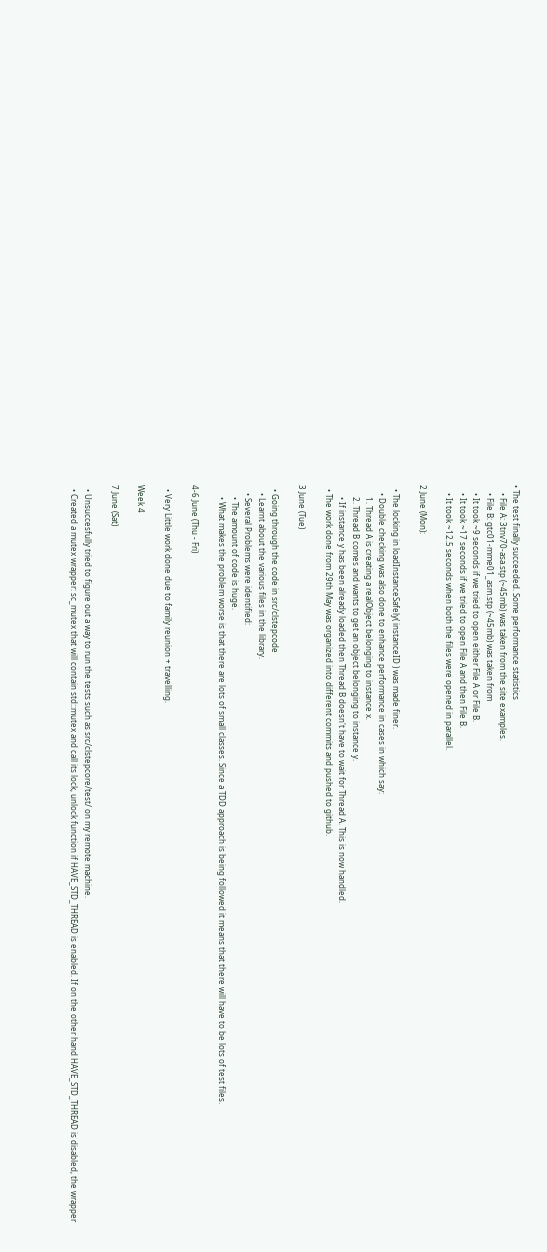• The test finally succeeded. Some performance statistics
    • File A: 3tnv70-asa.stp (~45mb) was taken from the site examples.
    • File B: gtc01-mme01_asm.stp (~45mb) was taken from
    • It took ~9 seconds if we tried to open either File A or File B.
    • It took ~17 seconds if we tried to open File A and then File B.
    • It took ~12.5 seconds when both the files were opened in parallel.

2 June (Mon):

  • The locking in loadInstanceSafely( instanceID ) was made finer.
    • Double checking was also done to enhance performance in cases in which say:
      1. Thread A is creating a realObject belonging to instance x.
      2. Thread B comes and wants to get an object belonging to instance y.
      • If instance y has been already loaded then Thread B doesn't have to wait for Thread A. This is now handled.
  • The work done from 29th May was organized into different commits and pushed to github.

3 June (Tue)

  • Going through the code in src/clstepcode
    • Learnt about the various files in the library.
    • Several Problems were identified:
      • The amount of code is huge.
      • What makes the problem worse is that there are lots of small classes. Since a TDD approach is being followed it means that there will have to be lots of test files.

4-6 June (Thu - Fri)

  • Very Little work done due to family reunion + travelling.

Week 4

7 June (Sat)

  • Unsuccesfully tried to figure out a way to run the tests such as src/clstepcore/test/ on my remote machine.
  • Created a mutex wrapper: sc_mutex that will contain std::mutex and call its lock, unlock function if HAVE_STD_THREAD is enabled. If on the other hand HAVE_STD_THREAD is disabled, the wrapper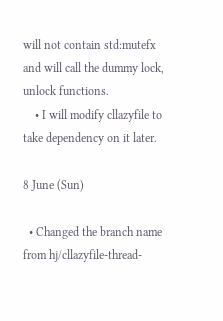will not contain std:mutefx and will call the dummy lock, unlock functions.
    • I will modify cllazyfile to take dependency on it later.

8 June (Sun)

  • Changed the branch name from hj/cllazyfile-thread-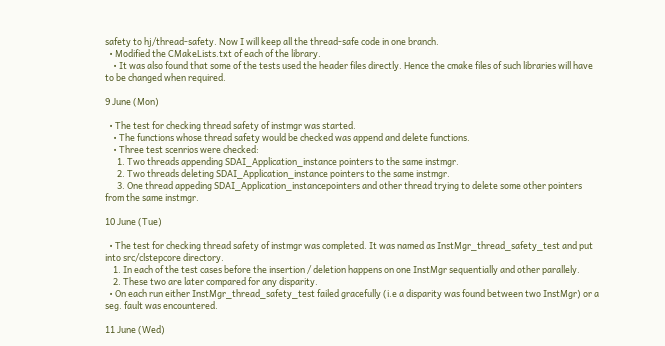safety to hj/thread-safety. Now I will keep all the thread-safe code in one branch.
  • Modified the CMakeLists.txt of each of the library.
    • It was also found that some of the tests used the header files directly. Hence the cmake files of such libraries will have to be changed when required.

9 June (Mon)

  • The test for checking thread safety of instmgr was started.
    • The functions whose thread safety would be checked was append and delete functions.
    • Three test scenrios were checked:
      1. Two threads appending SDAI_Application_instance pointers to the same instmgr.
      2. Two threads deleting SDAI_Application_instance pointers to the same instmgr.
      3. One thread appeding SDAI_Application_instancepointers and other thread trying to delete some other pointers from the same instmgr.

10 June (Tue)

  • The test for checking thread safety of instmgr was completed. It was named as InstMgr_thread_safety_test and put into src/clstepcore directory.
    1. In each of the test cases before the insertion / deletion happens on one InstMgr sequentially and other parallely.
    2. These two are later compared for any disparity.
  • On each run either InstMgr_thread_safety_test failed gracefully (i.e a disparity was found between two InstMgr) or a seg. fault was encountered.

11 June (Wed)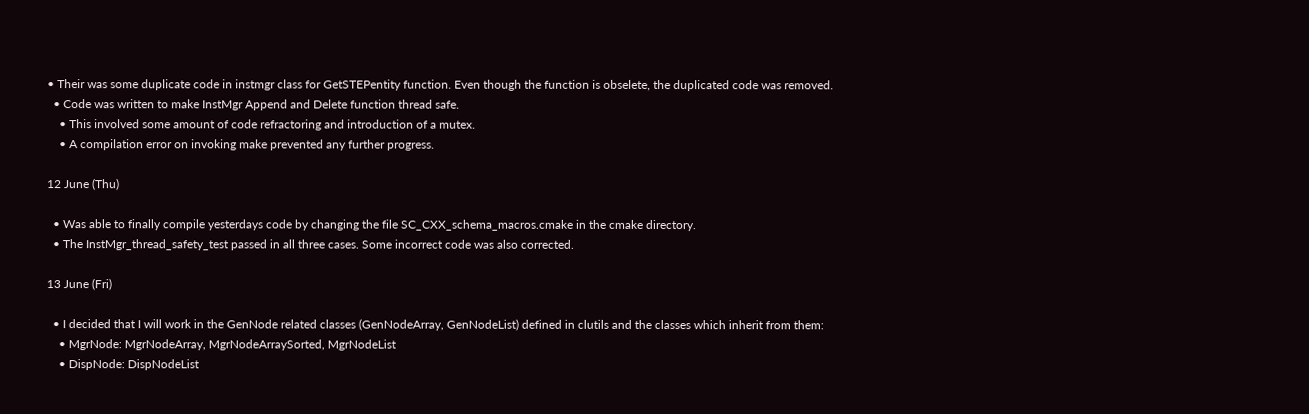• Their was some duplicate code in instmgr class for GetSTEPentity function. Even though the function is obselete, the duplicated code was removed.
  • Code was written to make InstMgr Append and Delete function thread safe.
    • This involved some amount of code refractoring and introduction of a mutex.
    • A compilation error on invoking make prevented any further progress.

12 June (Thu)

  • Was able to finally compile yesterdays code by changing the file SC_CXX_schema_macros.cmake in the cmake directory.
  • The InstMgr_thread_safety_test passed in all three cases. Some incorrect code was also corrected.

13 June (Fri)

  • I decided that I will work in the GenNode related classes (GenNodeArray, GenNodeList) defined in clutils and the classes which inherit from them:
    • MgrNode: MgrNodeArray, MgrNodeArraySorted, MgrNodeList
    • DispNode: DispNodeList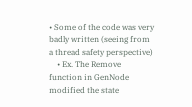• Some of the code was very badly written (seeing from a thread safety perspective)
    • Ex. The Remove function in GenNode modified the state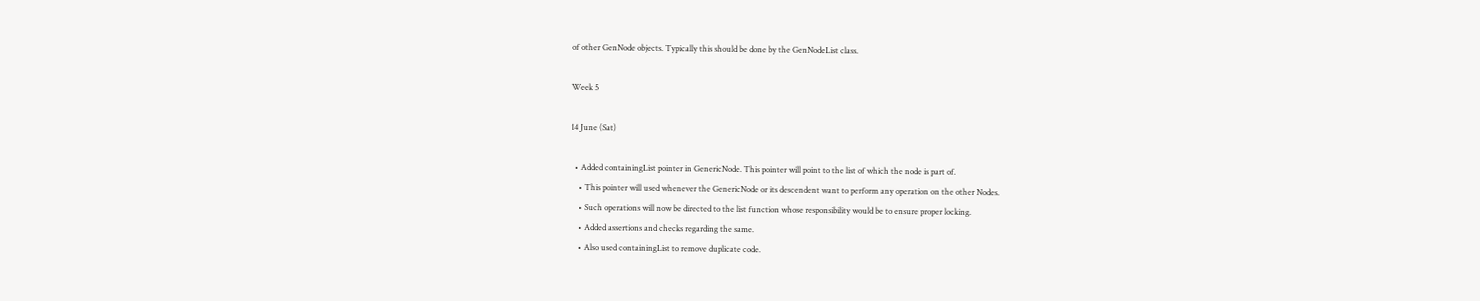of other GenNode objects. Typically this should be done by the GenNodeList class.

Week 5

14 June (Sat)

  • Added containingList pointer in GenericNode. This pointer will point to the list of which the node is part of.
    • This pointer will used whenever the GenericNode or its descendent want to perform any operation on the other Nodes.
    • Such operations will now be directed to the list function whose responsibility would be to ensure proper locking.
    • Added assertions and checks regarding the same.
    • Also used containingList to remove duplicate code.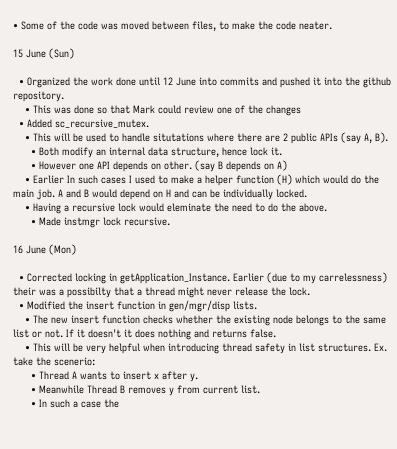• Some of the code was moved between files, to make the code neater.

15 June (Sun)

  • Organized the work done until 12 June into commits and pushed it into the github repository.
    • This was done so that Mark could review one of the changes
  • Added sc_recursive_mutex.
    • This will be used to handle situtations where there are 2 public APIs (say A, B).
      • Both modify an internal data structure, hence lock it.
      • However one API depends on other. (say B depends on A)
    • Earlier In such cases I used to make a helper function (H) which would do the main job. A and B would depend on H and can be individually locked.
    • Having a recursive lock would eleminate the need to do the above.
      • Made instmgr lock recursive.

16 June (Mon)

  • Corrected locking in getApplication_Instance. Earlier (due to my carrelessness) their was a possibilty that a thread might never release the lock.
  • Modified the insert function in gen/mgr/disp lists.
    • The new insert function checks whether the existing node belongs to the same list or not. If it doesn't it does nothing and returns false.
    • This will be very helpful when introducing thread safety in list structures. Ex. take the scenerio:
      • Thread A wants to insert x after y.
      • Meanwhile Thread B removes y from current list.
      • In such a case the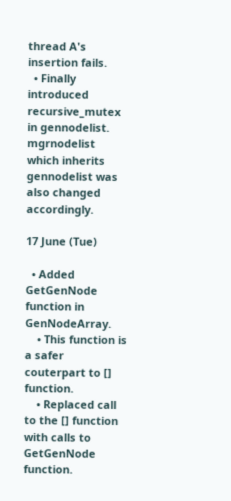thread A's insertion fails.
  • Finally introduced recursive_mutex in gennodelist. mgrnodelist which inherits gennodelist was also changed accordingly.

17 June (Tue)

  • Added GetGenNode function in GenNodeArray.
    • This function is a safer couterpart to [] function.
    • Replaced call to the [] function with calls to GetGenNode function.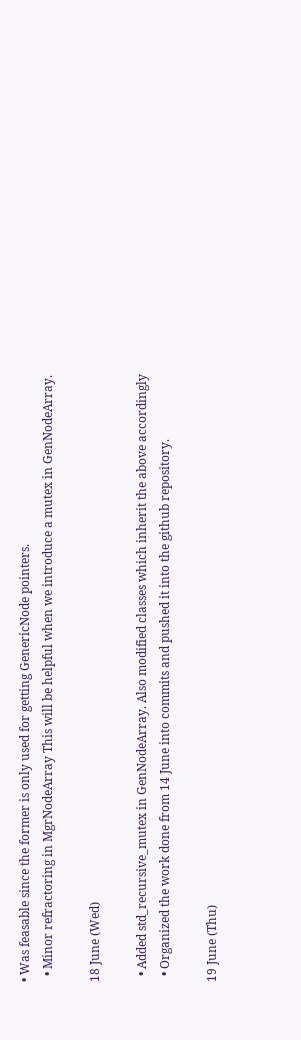• Was feasable since the former is only used for getting GenericNode pointers.
  • Minor refractoring in MgrNodeArray This will be helpful when we introduce a mutex in GenNodeArray.

18 June (Wed)

  • Added std_recursive_mutex in GenNodeArray. Also modified classes which inherit the above accordingly
  • Organized the work done from 14 June into commits and pushed it into the github repository.

19 June (Thu)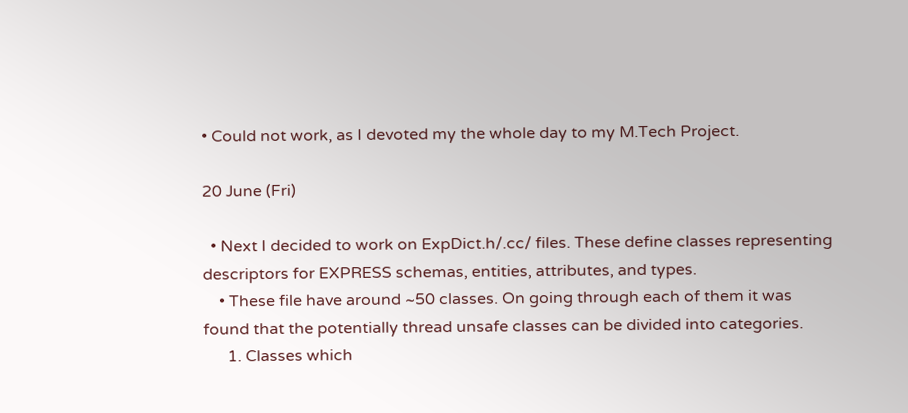• Could not work, as I devoted my the whole day to my M.Tech Project.

20 June (Fri)

  • Next I decided to work on ExpDict.h/.cc/ files. These define classes representing descriptors for EXPRESS schemas, entities, attributes, and types.
    • These file have around ~50 classes. On going through each of them it was found that the potentially thread unsafe classes can be divided into categories.
      1. Classes which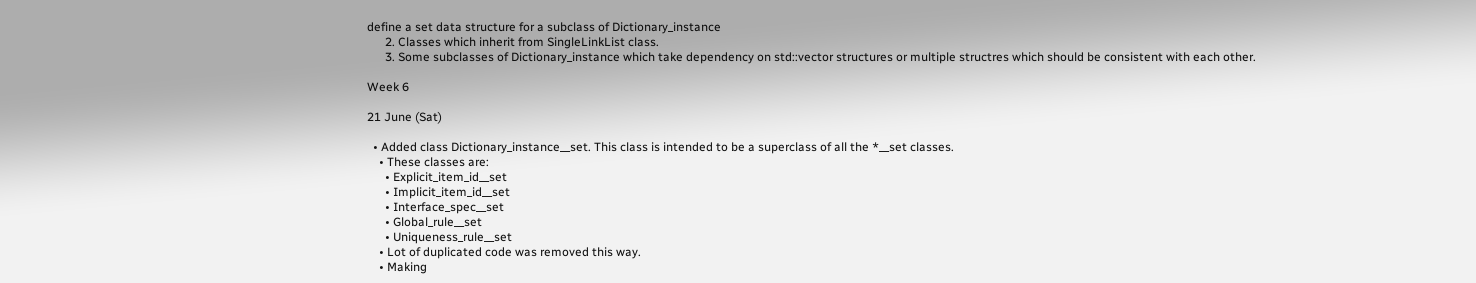define a set data structure for a subclass of Dictionary_instance
      2. Classes which inherit from SingleLinkList class.
      3. Some subclasses of Dictionary_instance which take dependency on std::vector structures or multiple structres which should be consistent with each other.

Week 6

21 June (Sat)

  • Added class Dictionary_instance__set. This class is intended to be a superclass of all the *__set classes.
    • These classes are:
      • Explicit_item_id__set
      • Implicit_item_id__set
      • Interface_spec__set
      • Global_rule__set
      • Uniqueness_rule__set
    • Lot of duplicated code was removed this way.
    • Making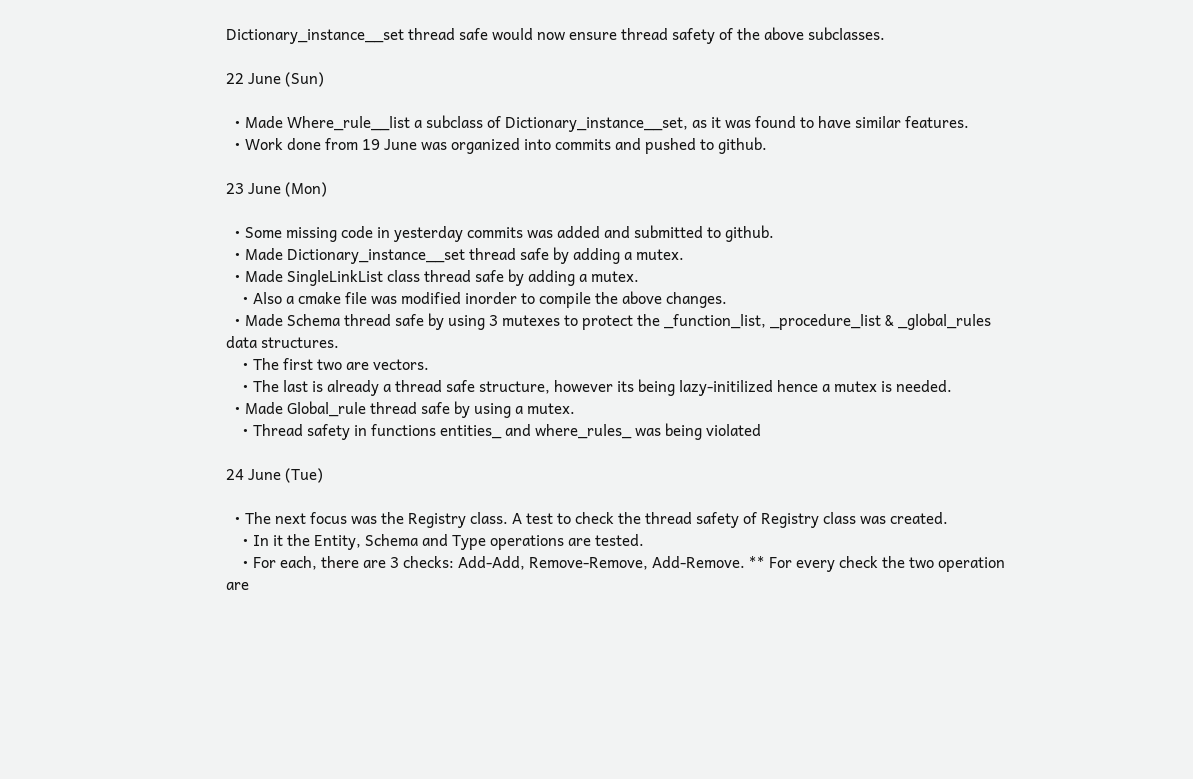Dictionary_instance__set thread safe would now ensure thread safety of the above subclasses.

22 June (Sun)

  • Made Where_rule__list a subclass of Dictionary_instance__set, as it was found to have similar features.
  • Work done from 19 June was organized into commits and pushed to github.

23 June (Mon)

  • Some missing code in yesterday commits was added and submitted to github.
  • Made Dictionary_instance__set thread safe by adding a mutex.
  • Made SingleLinkList class thread safe by adding a mutex.
    • Also a cmake file was modified inorder to compile the above changes.
  • Made Schema thread safe by using 3 mutexes to protect the _function_list, _procedure_list & _global_rules data structures.
    • The first two are vectors.
    • The last is already a thread safe structure, however its being lazy-initilized hence a mutex is needed.
  • Made Global_rule thread safe by using a mutex.
    • Thread safety in functions entities_ and where_rules_ was being violated

24 June (Tue)

  • The next focus was the Registry class. A test to check the thread safety of Registry class was created.
    • In it the Entity, Schema and Type operations are tested.
    • For each, there are 3 checks: Add-Add, Remove-Remove, Add-Remove. ** For every check the two operation are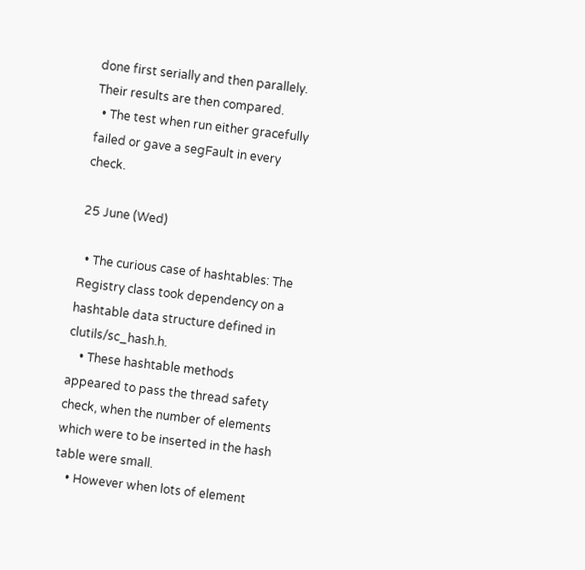done first serially and then parallely. Their results are then compared.
  • The test when run either gracefully failed or gave a segFault in every check.

25 June (Wed)

  • The curious case of hashtables: The Registry class took dependency on a hashtable data structure defined in clutils/sc_hash.h.
    • These hashtable methods appeared to pass the thread safety check, when the number of elements which were to be inserted in the hash table were small.
    • However when lots of element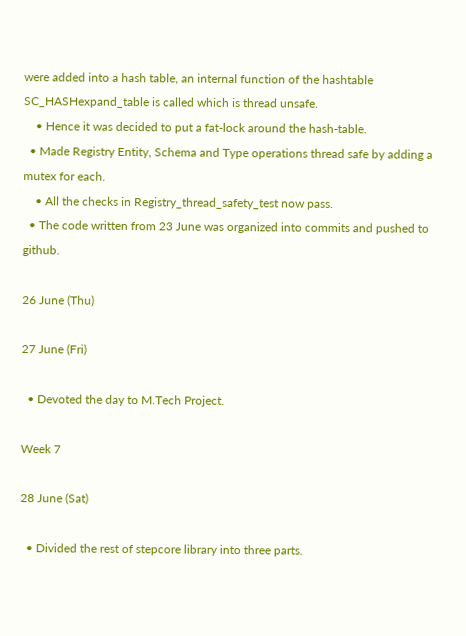were added into a hash table, an internal function of the hashtable SC_HASHexpand_table is called which is thread unsafe.
    • Hence it was decided to put a fat-lock around the hash-table.
  • Made Registry Entity, Schema and Type operations thread safe by adding a mutex for each.
    • All the checks in Registry_thread_safety_test now pass.
  • The code written from 23 June was organized into commits and pushed to github.

26 June (Thu)

27 June (Fri)

  • Devoted the day to M.Tech Project.

Week 7

28 June (Sat)

  • Divided the rest of stepcore library into three parts.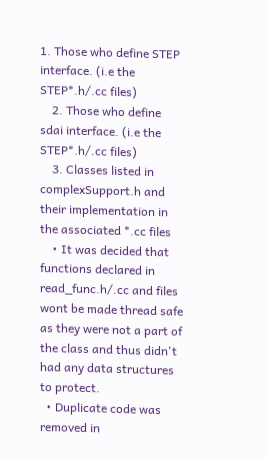1. Those who define STEP interface. (i.e the STEP*.h/.cc files)
    2. Those who define sdai interface. (i.e the STEP*.h/.cc files)
    3. Classes listed in complexSupport.h and their implementation in the associated *.cc files
    • It was decided that functions declared in read_func.h/.cc and files wont be made thread safe as they were not a part of the class and thus didn't had any data structures to protect.
  • Duplicate code was removed in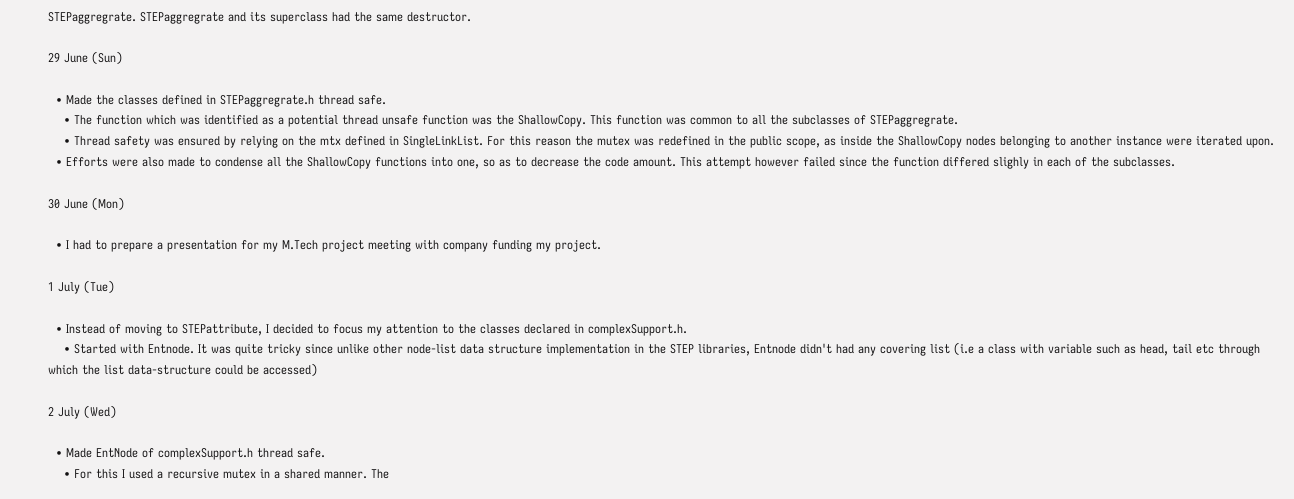STEPaggregrate. STEPaggregrate and its superclass had the same destructor.

29 June (Sun)

  • Made the classes defined in STEPaggregrate.h thread safe.
    • The function which was identified as a potential thread unsafe function was the ShallowCopy. This function was common to all the subclasses of STEPaggregrate.
    • Thread safety was ensured by relying on the mtx defined in SingleLinkList. For this reason the mutex was redefined in the public scope, as inside the ShallowCopy nodes belonging to another instance were iterated upon.
  • Efforts were also made to condense all the ShallowCopy functions into one, so as to decrease the code amount. This attempt however failed since the function differed slighly in each of the subclasses.

30 June (Mon)

  • I had to prepare a presentation for my M.Tech project meeting with company funding my project.

1 July (Tue)

  • Instead of moving to STEPattribute, I decided to focus my attention to the classes declared in complexSupport.h.
    • Started with Entnode. It was quite tricky since unlike other node-list data structure implementation in the STEP libraries, Entnode didn't had any covering list (i.e a class with variable such as head, tail etc through which the list data-structure could be accessed)

2 July (Wed)

  • Made EntNode of complexSupport.h thread safe.
    • For this I used a recursive mutex in a shared manner. The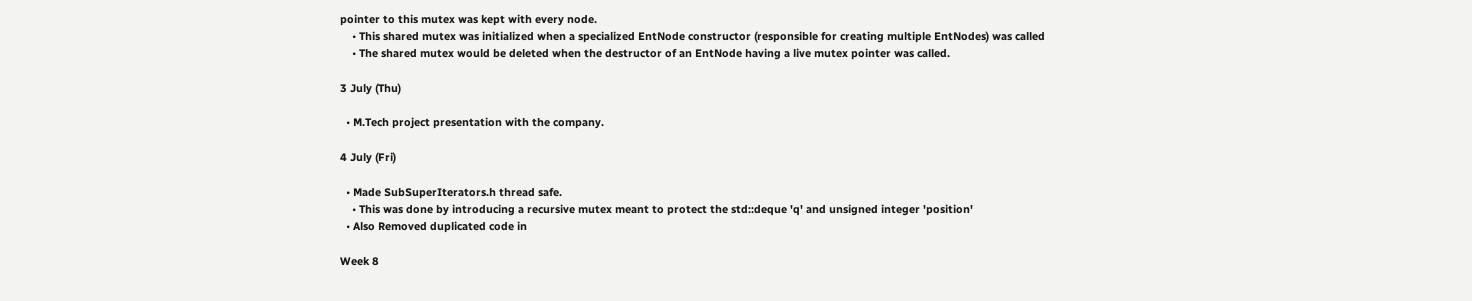pointer to this mutex was kept with every node.
    • This shared mutex was initialized when a specialized EntNode constructor (responsible for creating multiple EntNodes) was called
    • The shared mutex would be deleted when the destructor of an EntNode having a live mutex pointer was called.

3 July (Thu)

  • M.Tech project presentation with the company.

4 July (Fri)

  • Made SubSuperIterators.h thread safe.
    • This was done by introducing a recursive mutex meant to protect the std::deque 'q' and unsigned integer 'position'
  • Also Removed duplicated code in

Week 8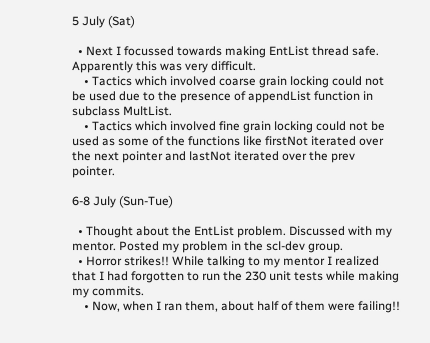5 July (Sat)

  • Next I focussed towards making EntList thread safe. Apparently this was very difficult.
    • Tactics which involved coarse grain locking could not be used due to the presence of appendList function in subclass MultList.
    • Tactics which involved fine grain locking could not be used as some of the functions like firstNot iterated over the next pointer and lastNot iterated over the prev pointer.

6-8 July (Sun-Tue)

  • Thought about the EntList problem. Discussed with my mentor. Posted my problem in the scl-dev group.
  • Horror strikes!! While talking to my mentor I realized that I had forgotten to run the 230 unit tests while making my commits.
    • Now, when I ran them, about half of them were failing!!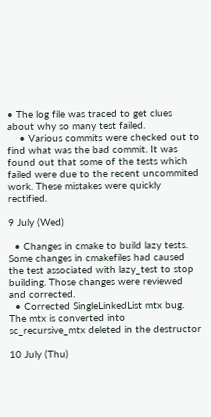• The log file was traced to get clues about why so many test failed.
    • Various commits were checked out to find what was the bad commit. It was found out that some of the tests which failed were due to the recent uncommited work. These mistakes were quickly rectified.

9 July (Wed)

  • Changes in cmake to build lazy tests. Some changes in cmakefiles had caused the test associated with lazy_test to stop building. Those changes were reviewed and corrected.
  • Corrected SingleLinkedList mtx bug. The mtx is converted into sc_recursive_mtx deleted in the destructor

10 July (Thu)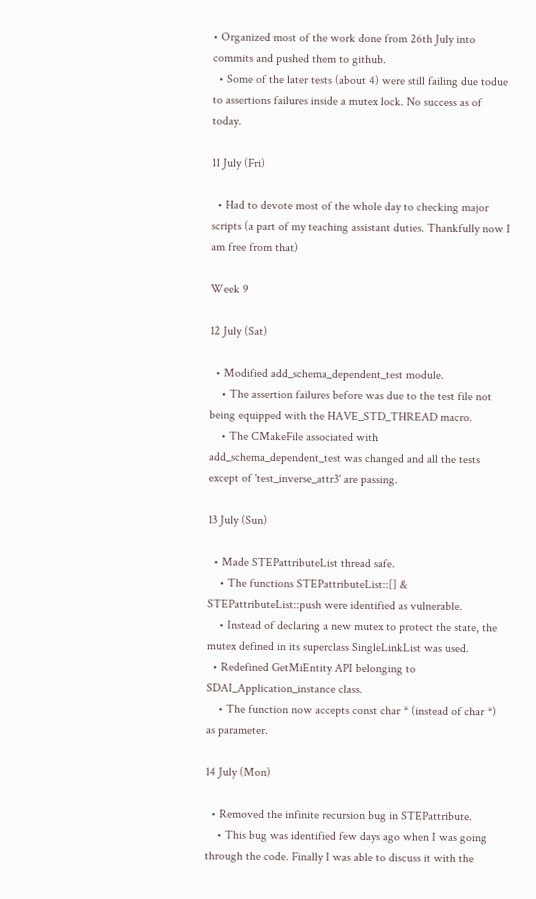• Organized most of the work done from 26th July into commits and pushed them to github.
  • Some of the later tests (about 4) were still failing due todue to assertions failures inside a mutex lock. No success as of today.

11 July (Fri)

  • Had to devote most of the whole day to checking major scripts (a part of my teaching assistant duties. Thankfully now I am free from that)

Week 9

12 July (Sat)

  • Modified add_schema_dependent_test module.
    • The assertion failures before was due to the test file not being equipped with the HAVE_STD_THREAD macro.
    • The CMakeFile associated with add_schema_dependent_test was changed and all the tests except of 'test_inverse_attr3' are passing.

13 July (Sun)

  • Made STEPattributeList thread safe.
    • The functions STEPattributeList::[] & STEPattributeList::push were identified as vulnerable.
    • Instead of declaring a new mutex to protect the state, the mutex defined in its superclass SingleLinkList was used.
  • Redefined GetMiEntity API belonging to SDAI_Application_instance class.
    • The function now accepts const char * (instead of char *) as parameter.

14 July (Mon)

  • Removed the infinite recursion bug in STEPattribute.
    • This bug was identified few days ago when I was going through the code. Finally I was able to discuss it with the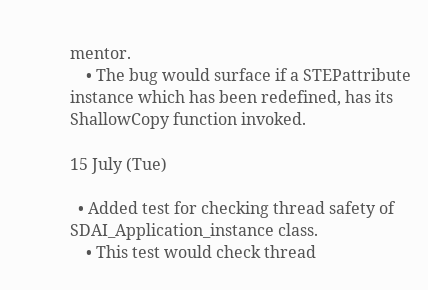mentor.
    • The bug would surface if a STEPattribute instance which has been redefined, has its ShallowCopy function invoked.

15 July (Tue)

  • Added test for checking thread safety of SDAI_Application_instance class.
    • This test would check thread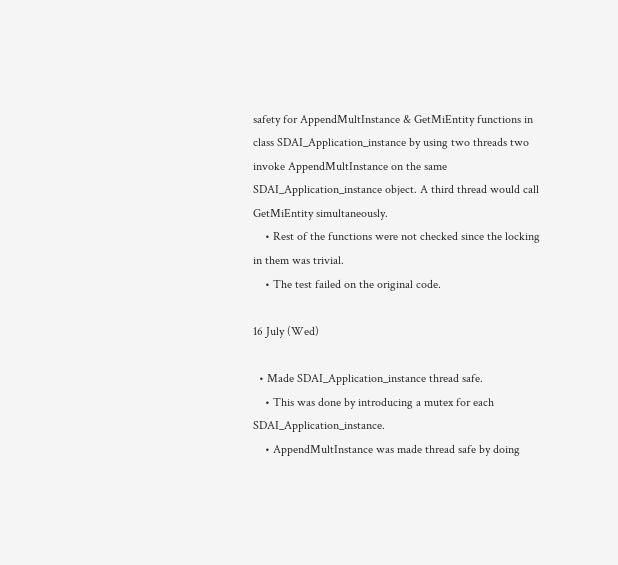safety for AppendMultInstance & GetMiEntity functions in class SDAI_Application_instance by using two threads two invoke AppendMultInstance on the same SDAI_Application_instance object. A third thread would call GetMiEntity simultaneously.
    • Rest of the functions were not checked since the locking in them was trivial.
    • The test failed on the original code.

16 July (Wed)

  • Made SDAI_Application_instance thread safe.
    • This was done by introducing a mutex for each SDAI_Application_instance.
    • AppendMultInstance was made thread safe by doing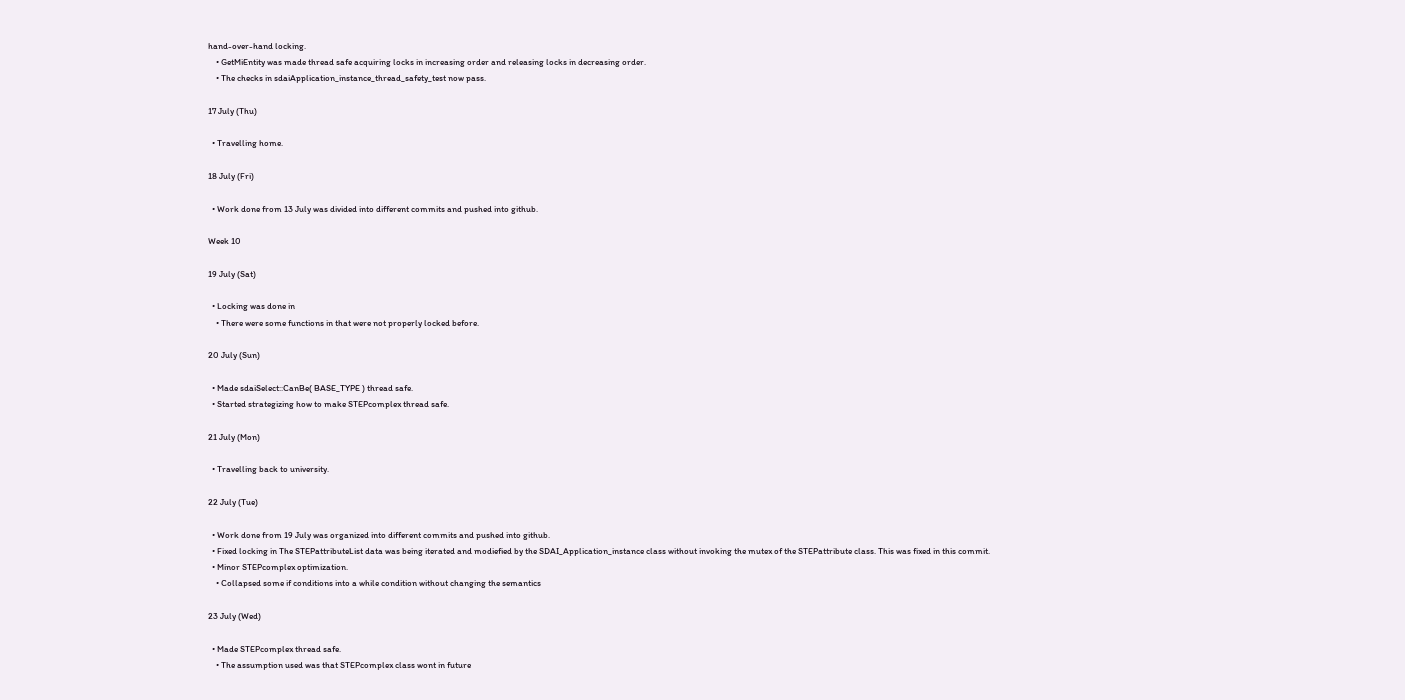hand-over-hand locking.
    • GetMiEntity was made thread safe acquiring locks in increasing order and releasing locks in decreasing order.
    • The checks in sdaiApplication_instance_thread_safety_test now pass.

17 July (Thu)

  • Travelling home.

18 July (Fri)

  • Work done from 13 July was divided into different commits and pushed into github.

Week 10

19 July (Sat)

  • Locking was done in
    • There were some functions in that were not properly locked before.

20 July (Sun)

  • Made sdaiSelect::CanBe( BASE_TYPE ) thread safe.
  • Started strategizing how to make STEPcomplex thread safe.

21 July (Mon)

  • Travelling back to university.

22 July (Tue)

  • Work done from 19 July was organized into different commits and pushed into github.
  • Fixed locking in The STEPattributeList data was being iterated and modiefied by the SDAI_Application_instance class without invoking the mutex of the STEPattribute class. This was fixed in this commit.
  • Minor STEPcomplex optimization.
    • Collapsed some if conditions into a while condition without changing the semantics

23 July (Wed)

  • Made STEPcomplex thread safe.
    • The assumption used was that STEPcomplex class wont in future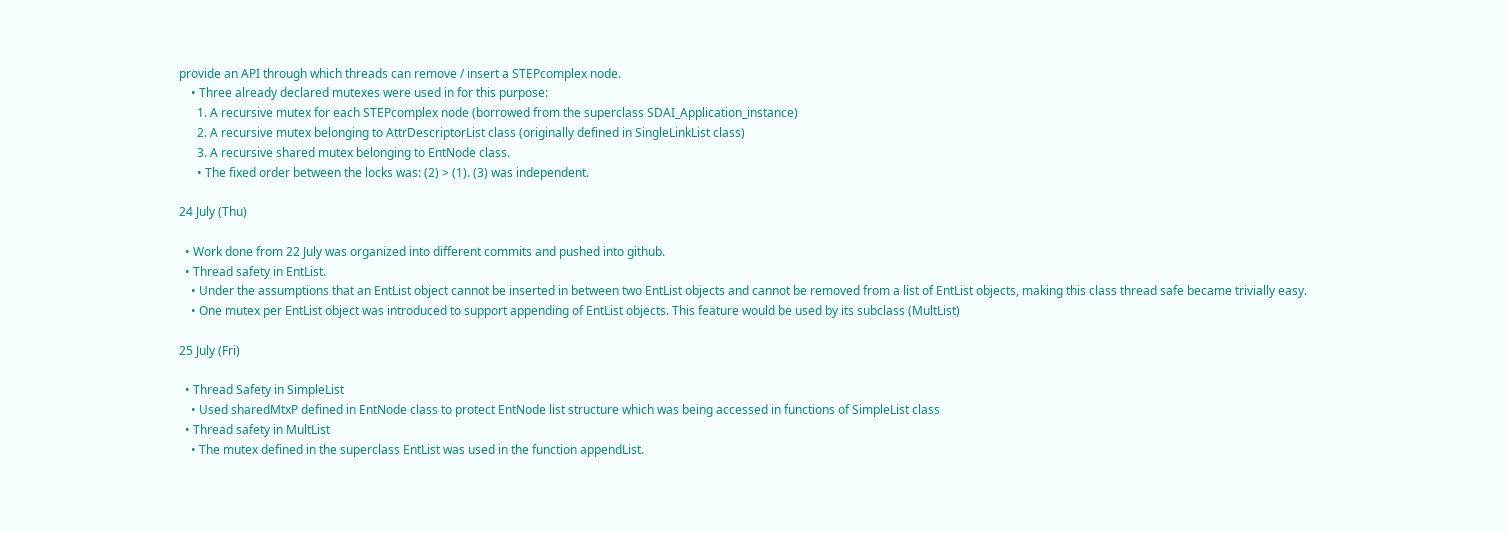provide an API through which threads can remove / insert a STEPcomplex node.
    • Three already declared mutexes were used in for this purpose:
      1. A recursive mutex for each STEPcomplex node (borrowed from the superclass SDAI_Application_instance)
      2. A recursive mutex belonging to AttrDescriptorList class (originally defined in SingleLinkList class)
      3. A recursive shared mutex belonging to EntNode class.
      • The fixed order between the locks was: (2) > (1). (3) was independent.

24 July (Thu)

  • Work done from 22 July was organized into different commits and pushed into github.
  • Thread safety in EntList.
    • Under the assumptions that an EntList object cannot be inserted in between two EntList objects and cannot be removed from a list of EntList objects, making this class thread safe became trivially easy.
    • One mutex per EntList object was introduced to support appending of EntList objects. This feature would be used by its subclass (MultList)

25 July (Fri)

  • Thread Safety in SimpleList
    • Used sharedMtxP defined in EntNode class to protect EntNode list structure which was being accessed in functions of SimpleList class
  • Thread safety in MultList
    • The mutex defined in the superclass EntList was used in the function appendList.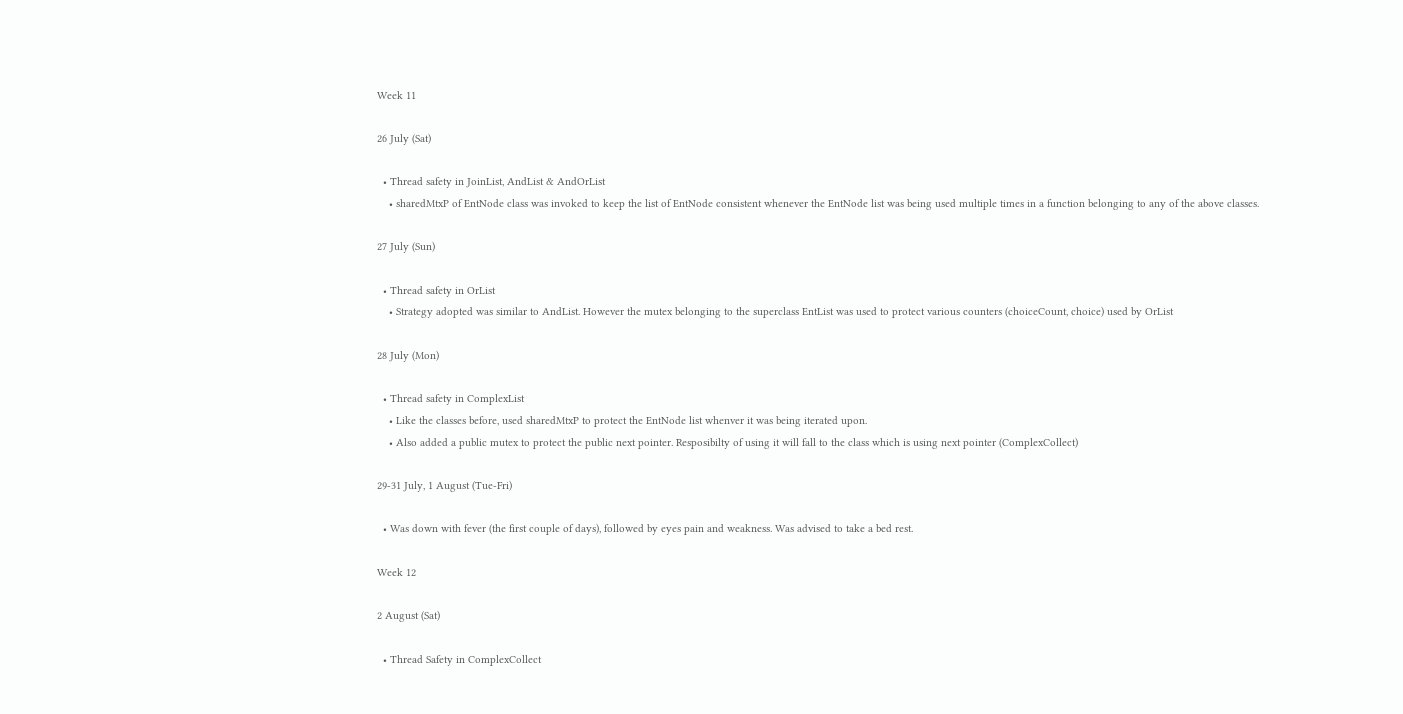Week 11

26 July (Sat)

  • Thread safety in JoinList, AndList & AndOrList
    • sharedMtxP of EntNode class was invoked to keep the list of EntNode consistent whenever the EntNode list was being used multiple times in a function belonging to any of the above classes.

27 July (Sun)

  • Thread safety in OrList
    • Strategy adopted was similar to AndList. However the mutex belonging to the superclass EntList was used to protect various counters (choiceCount, choice) used by OrList

28 July (Mon)

  • Thread safety in ComplexList
    • Like the classes before, used sharedMtxP to protect the EntNode list whenver it was being iterated upon.
    • Also added a public mutex to protect the public next pointer. Resposibilty of using it will fall to the class which is using next pointer (ComplexCollect)

29-31 July, 1 August (Tue-Fri)

  • Was down with fever (the first couple of days), followed by eyes pain and weakness. Was advised to take a bed rest.

Week 12

2 August (Sat)

  • Thread Safety in ComplexCollect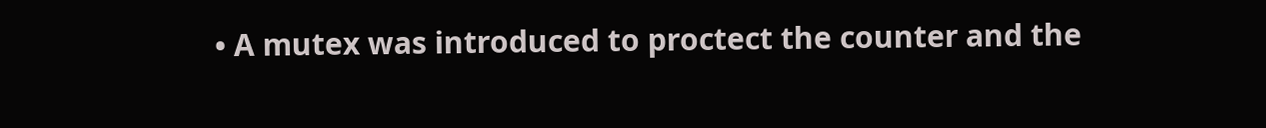• A mutex was introduced to proctect the counter and the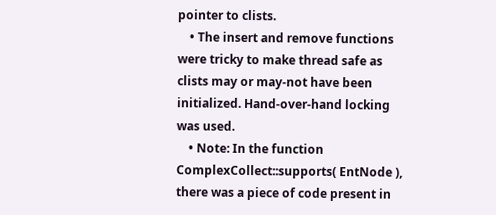pointer to clists.
    • The insert and remove functions were tricky to make thread safe as clists may or may-not have been initialized. Hand-over-hand locking was used.
    • Note: In the function ComplexCollect::supports( EntNode ), there was a piece of code present in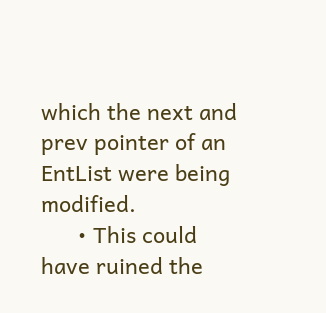which the next and prev pointer of an EntList were being modified.
      • This could have ruined the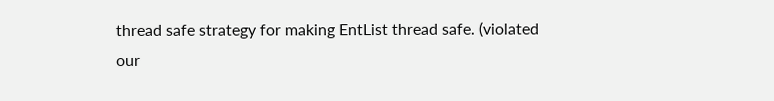thread safe strategy for making EntList thread safe. (violated our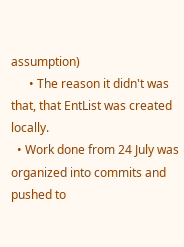assumption)
      • The reason it didn't was that, that EntList was created locally.
  • Work done from 24 July was organized into commits and pushed to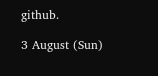github.

3 August (Sun)